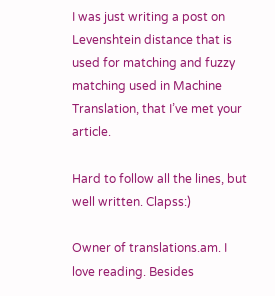I was just writing a post on Levenshtein distance that is used for matching and fuzzy matching used in Machine Translation, that I’ve met your article.

Hard to follow all the lines, but well written. Clapss:)

Owner of translations.am. I love reading. Besides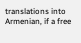translations into Armenian, if a free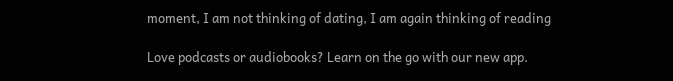moment, I am not thinking of dating, I am again thinking of reading

Love podcasts or audiobooks? Learn on the go with our new app.